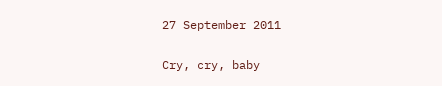27 September 2011

Cry, cry, baby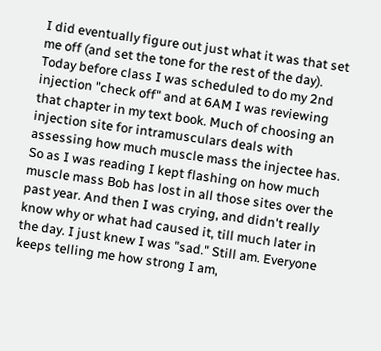I did eventually figure out just what it was that set me off (and set the tone for the rest of the day). Today before class I was scheduled to do my 2nd injection "check off" and at 6AM I was reviewing that chapter in my text book. Much of choosing an injection site for intramusculars deals with assessing how much muscle mass the injectee has. So as I was reading I kept flashing on how much muscle mass Bob has lost in all those sites over the past year. And then I was crying, and didn't really know why or what had caused it, till much later in the day. I just knew I was "sad." Still am. Everyone keeps telling me how strong I am,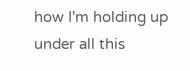how I'm holding up under all this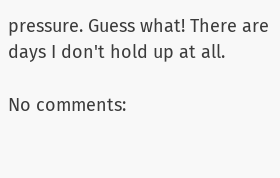pressure. Guess what! There are days I don't hold up at all.

No comments: